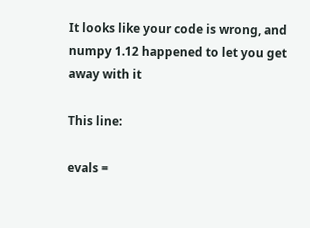It looks like your code is wrong, and numpy 1.12 happened to let you get away with it

This line:

evals =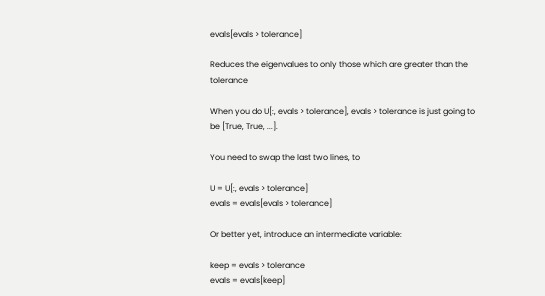evals[evals > tolerance]

Reduces the eigenvalues to only those which are greater than the tolerance

When you do U[:, evals > tolerance], evals > tolerance is just going to be [True, True, ...].

You need to swap the last two lines, to

U = U[:, evals > tolerance]
evals = evals[evals > tolerance]

Or better yet, introduce an intermediate variable:

keep = evals > tolerance
evals = evals[keep]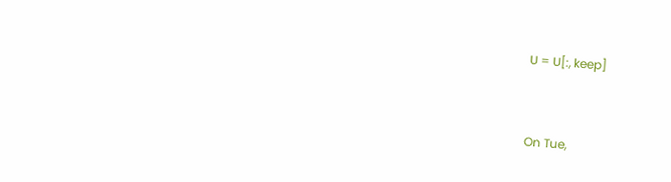U = U[:, keep]


On Tue,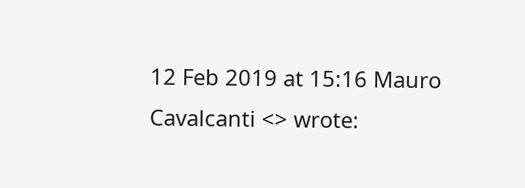12 Feb 2019 at 15:16 Mauro Cavalcanti <> wrote: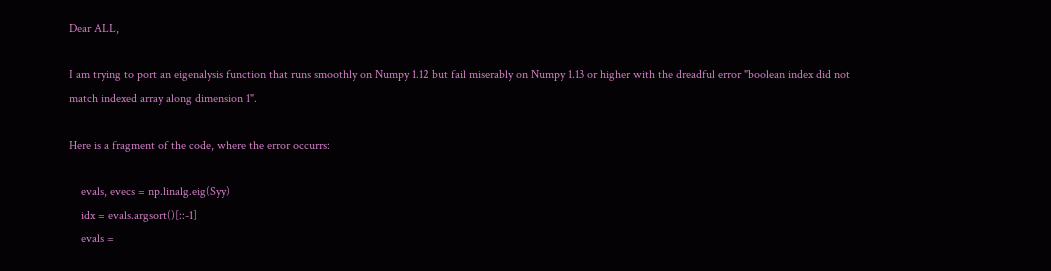Dear ALL,

I am trying to port an eigenalysis function that runs smoothly on Numpy 1.12 but fail miserably on Numpy 1.13 or higher with the dreadful error "boolean index did not match indexed array along dimension 1".

Here is a fragment of the code, where the error occurrs:

    evals, evecs = np.linalg.eig(Syy)
    idx = evals.argsort()[::-1]
    evals =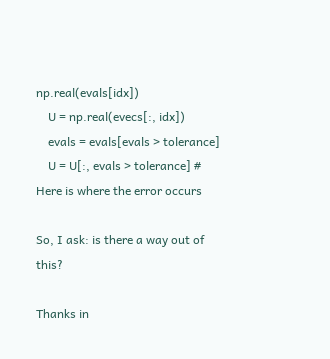np.real(evals[idx])
    U = np.real(evecs[:, idx])
    evals = evals[evals > tolerance]
    U = U[:, evals > tolerance] # Here is where the error occurs

So, I ask: is there a way out of this?

Thanks in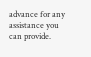advance for any assistance you can provide.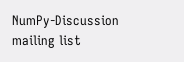NumPy-Discussion mailing list